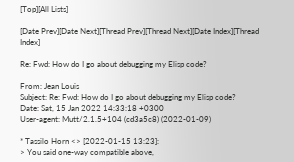[Top][All Lists]

[Date Prev][Date Next][Thread Prev][Thread Next][Date Index][Thread Index]

Re: Fwd: How do I go about debugging my Elisp code?

From: Jean Louis
Subject: Re: Fwd: How do I go about debugging my Elisp code?
Date: Sat, 15 Jan 2022 14:33:18 +0300
User-agent: Mutt/2.1.5+104 (cd3a5c8) (2022-01-09)

* Tassilo Horn <> [2022-01-15 13:23]:
> You said one-way compatible above,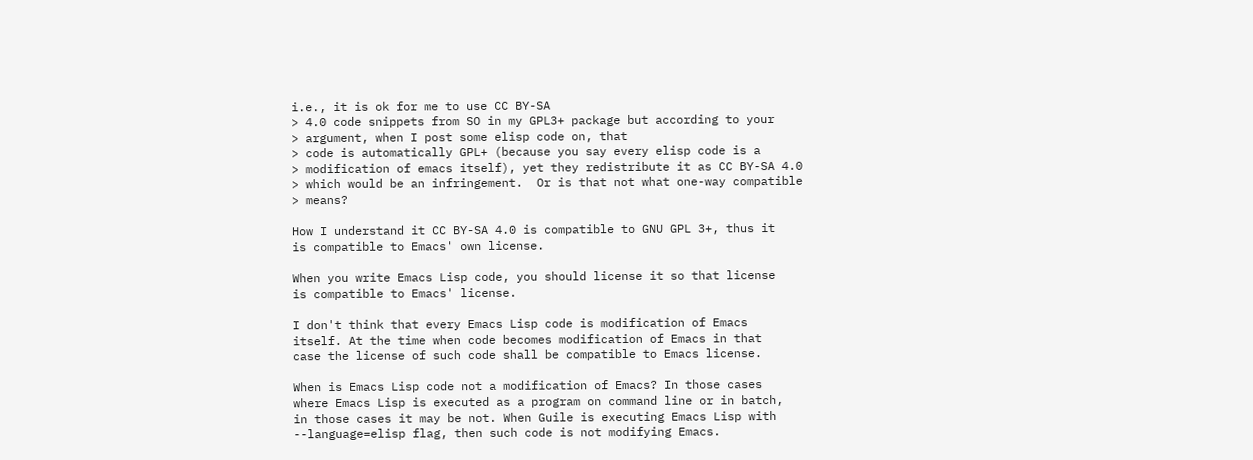i.e., it is ok for me to use CC BY-SA
> 4.0 code snippets from SO in my GPL3+ package but according to your
> argument, when I post some elisp code on, that
> code is automatically GPL+ (because you say every elisp code is a
> modification of emacs itself), yet they redistribute it as CC BY-SA 4.0
> which would be an infringement.  Or is that not what one-way compatible
> means?

How I understand it CC BY-SA 4.0 is compatible to GNU GPL 3+, thus it
is compatible to Emacs' own license.

When you write Emacs Lisp code, you should license it so that license
is compatible to Emacs' license.

I don't think that every Emacs Lisp code is modification of Emacs
itself. At the time when code becomes modification of Emacs in that
case the license of such code shall be compatible to Emacs license.

When is Emacs Lisp code not a modification of Emacs? In those cases
where Emacs Lisp is executed as a program on command line or in batch,
in those cases it may be not. When Guile is executing Emacs Lisp with
--language=elisp flag, then such code is not modifying Emacs.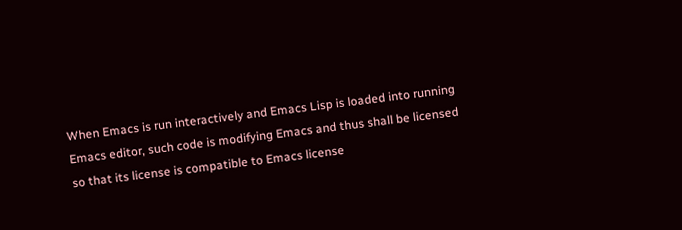When Emacs is run interactively and Emacs Lisp is loaded into running
Emacs editor, such code is modifying Emacs and thus shall be licensed
so that its license is compatible to Emacs license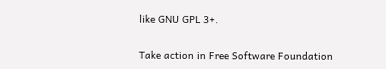like GNU GPL 3+.


Take action in Free Software Foundation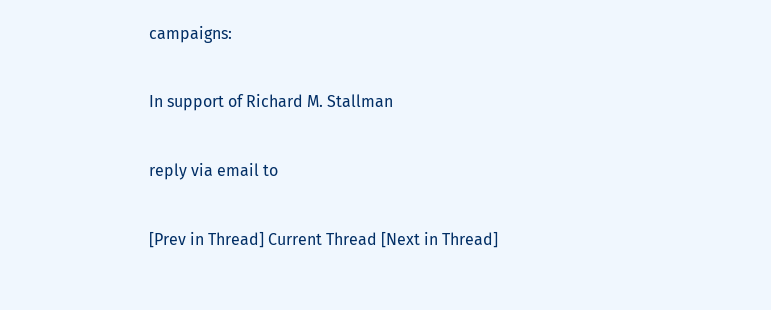campaigns:

In support of Richard M. Stallman

reply via email to

[Prev in Thread] Current Thread [Next in Thread]